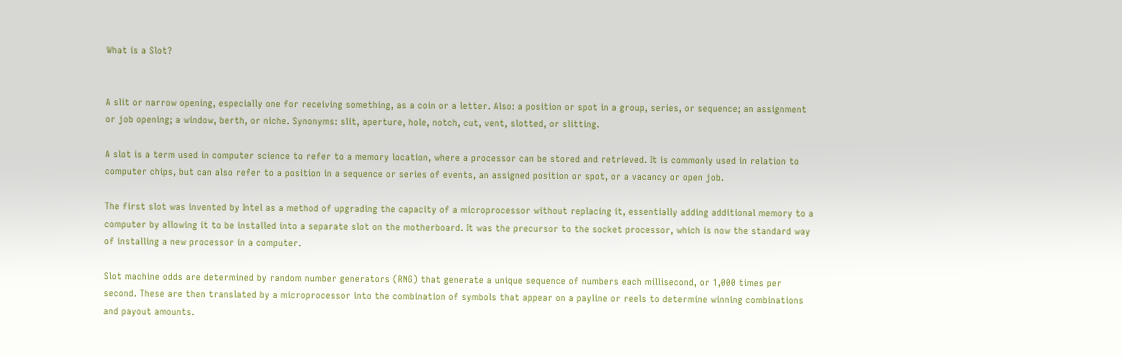What is a Slot?


A slit or narrow opening, especially one for receiving something, as a coin or a letter. Also: a position or spot in a group, series, or sequence; an assignment or job opening; a window, berth, or niche. Synonyms: slit, aperture, hole, notch, cut, vent, slotted, or slitting.

A slot is a term used in computer science to refer to a memory location, where a processor can be stored and retrieved. It is commonly used in relation to computer chips, but can also refer to a position in a sequence or series of events, an assigned position or spot, or a vacancy or open job.

The first slot was invented by Intel as a method of upgrading the capacity of a microprocessor without replacing it, essentially adding additional memory to a computer by allowing it to be installed into a separate slot on the motherboard. It was the precursor to the socket processor, which is now the standard way of installing a new processor in a computer.

Slot machine odds are determined by random number generators (RNG) that generate a unique sequence of numbers each millisecond, or 1,000 times per second. These are then translated by a microprocessor into the combination of symbols that appear on a payline or reels to determine winning combinations and payout amounts.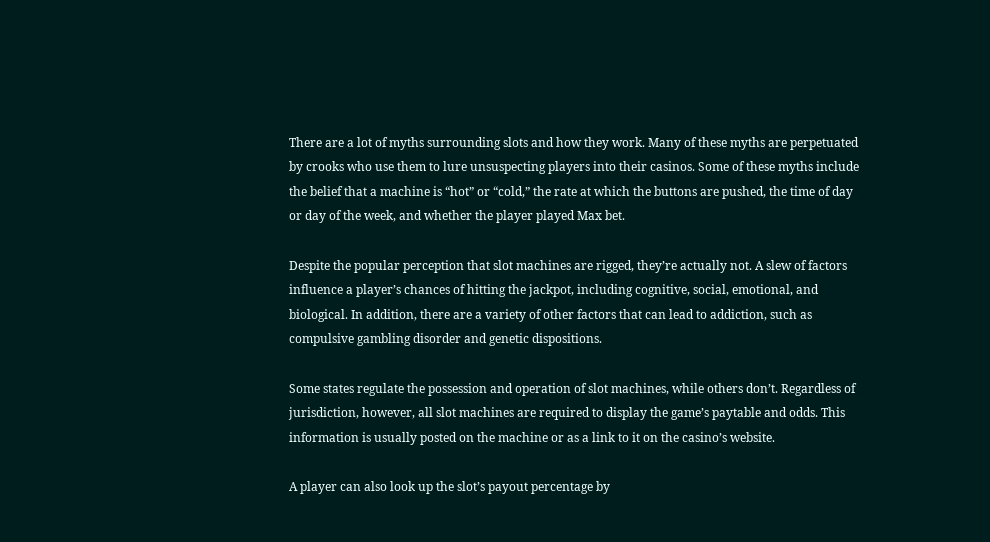There are a lot of myths surrounding slots and how they work. Many of these myths are perpetuated by crooks who use them to lure unsuspecting players into their casinos. Some of these myths include the belief that a machine is “hot” or “cold,” the rate at which the buttons are pushed, the time of day or day of the week, and whether the player played Max bet.

Despite the popular perception that slot machines are rigged, they’re actually not. A slew of factors influence a player’s chances of hitting the jackpot, including cognitive, social, emotional, and biological. In addition, there are a variety of other factors that can lead to addiction, such as compulsive gambling disorder and genetic dispositions.

Some states regulate the possession and operation of slot machines, while others don’t. Regardless of jurisdiction, however, all slot machines are required to display the game’s paytable and odds. This information is usually posted on the machine or as a link to it on the casino’s website.

A player can also look up the slot’s payout percentage by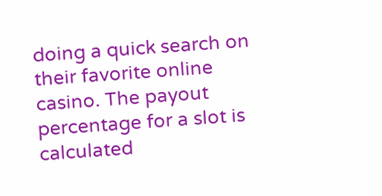doing a quick search on their favorite online casino. The payout percentage for a slot is calculated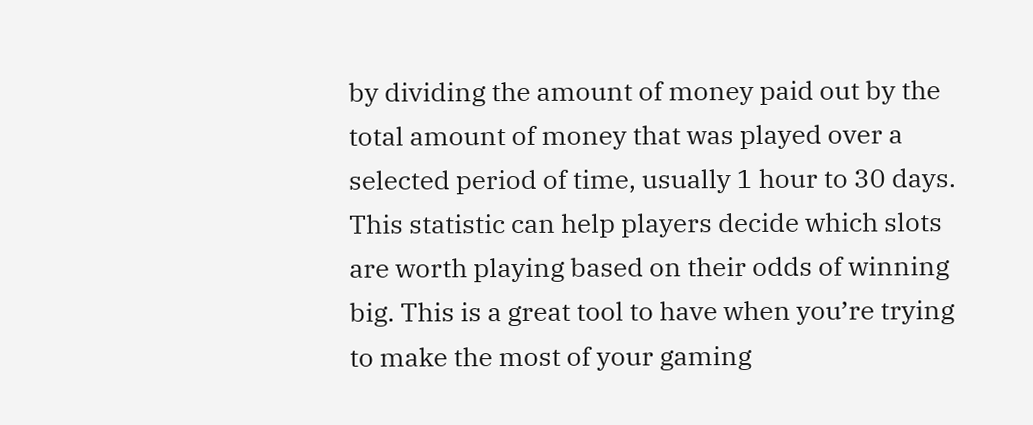by dividing the amount of money paid out by the total amount of money that was played over a selected period of time, usually 1 hour to 30 days. This statistic can help players decide which slots are worth playing based on their odds of winning big. This is a great tool to have when you’re trying to make the most of your gaming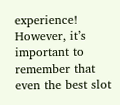experience! However, it’s important to remember that even the best slot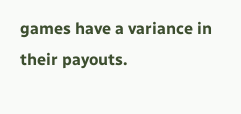games have a variance in their payouts.